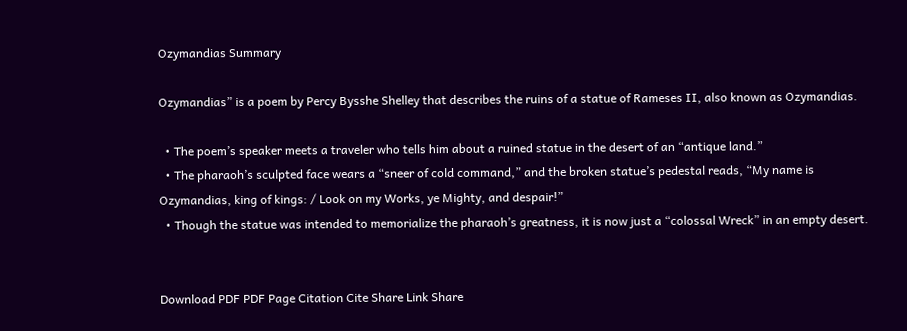Ozymandias Summary

Ozymandias” is a poem by Percy Bysshe Shelley that describes the ruins of a statue of Rameses II, also known as Ozymandias.

  • The poem’s speaker meets a traveler who tells him about a ruined statue in the desert of an “antique land.”
  • The pharaoh’s sculpted face wears a “sneer of cold command,” and the broken statue’s pedestal reads, “My name is Ozymandias, king of kings: / Look on my Works, ye Mighty, and despair!”
  • Though the statue was intended to memorialize the pharaoh’s greatness, it is now just a “colossal Wreck” in an empty desert.


Download PDF PDF Page Citation Cite Share Link Share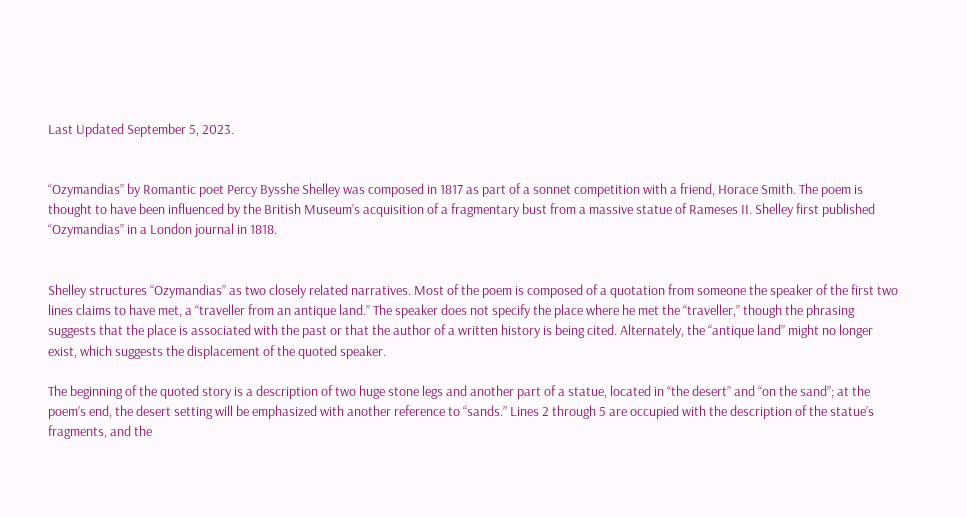Last Updated September 5, 2023.


“Ozymandias” by Romantic poet Percy Bysshe Shelley was composed in 1817 as part of a sonnet competition with a friend, Horace Smith. The poem is thought to have been influenced by the British Museum’s acquisition of a fragmentary bust from a massive statue of Rameses II. Shelley first published “Ozymandias” in a London journal in 1818.


Shelley structures “Ozymandias” as two closely related narratives. Most of the poem is composed of a quotation from someone the speaker of the first two lines claims to have met, a “traveller from an antique land.” The speaker does not specify the place where he met the “traveller,” though the phrasing suggests that the place is associated with the past or that the author of a written history is being cited. Alternately, the “antique land” might no longer exist, which suggests the displacement of the quoted speaker.

The beginning of the quoted story is a description of two huge stone legs and another part of a statue, located in “the desert” and “on the sand”; at the poem’s end, the desert setting will be emphasized with another reference to “sands.” Lines 2 through 5 are occupied with the description of the statue’s fragments, and the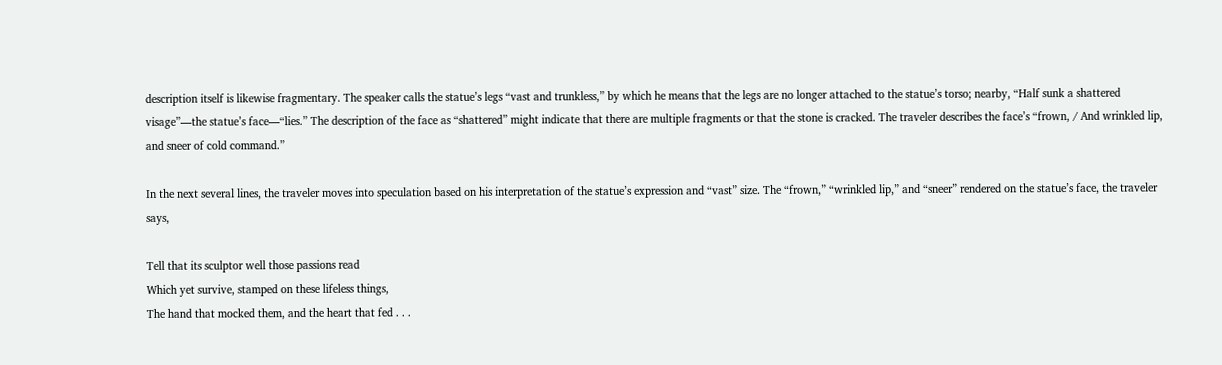description itself is likewise fragmentary. The speaker calls the statue’s legs “vast and trunkless,” by which he means that the legs are no longer attached to the statue’s torso; nearby, “Half sunk a shattered visage”—the statue’s face—“lies.” The description of the face as “shattered” might indicate that there are multiple fragments or that the stone is cracked. The traveler describes the face’s “frown, / And wrinkled lip, and sneer of cold command.”

In the next several lines, the traveler moves into speculation based on his interpretation of the statue’s expression and “vast” size. The “frown,” “wrinkled lip,” and “sneer” rendered on the statue’s face, the traveler says,

Tell that its sculptor well those passions read
Which yet survive, stamped on these lifeless things,
The hand that mocked them, and the heart that fed . . .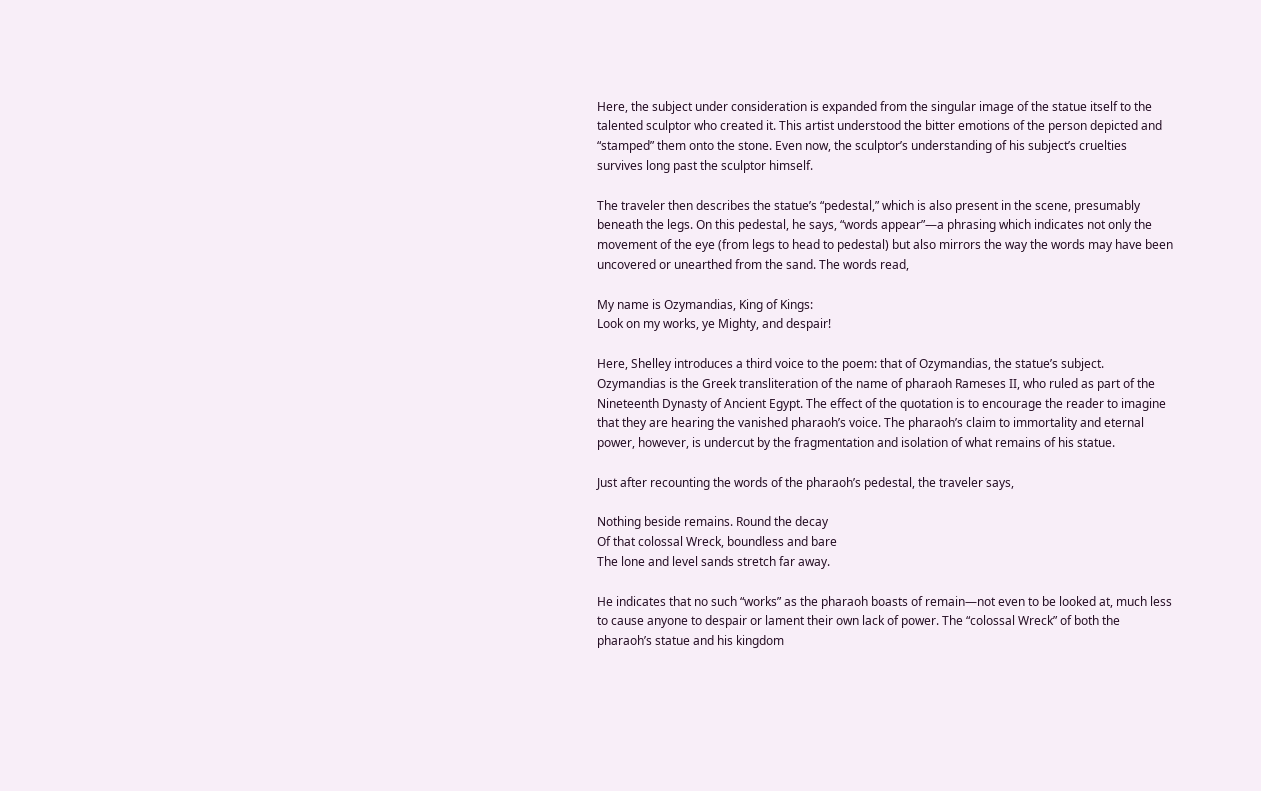Here, the subject under consideration is expanded from the singular image of the statue itself to the talented sculptor who created it. This artist understood the bitter emotions of the person depicted and “stamped” them onto the stone. Even now, the sculptor’s understanding of his subject’s cruelties survives long past the sculptor himself.

The traveler then describes the statue’s “pedestal,” which is also present in the scene, presumably beneath the legs. On this pedestal, he says, “words appear”—a phrasing which indicates not only the movement of the eye (from legs to head to pedestal) but also mirrors the way the words may have been uncovered or unearthed from the sand. The words read,

My name is Ozymandias, King of Kings:
Look on my works, ye Mighty, and despair!

Here, Shelley introduces a third voice to the poem: that of Ozymandias, the statue’s subject. Ozymandias is the Greek transliteration of the name of pharaoh Rameses II, who ruled as part of the Nineteenth Dynasty of Ancient Egypt. The effect of the quotation is to encourage the reader to imagine that they are hearing the vanished pharaoh’s voice. The pharaoh’s claim to immortality and eternal power, however, is undercut by the fragmentation and isolation of what remains of his statue.

Just after recounting the words of the pharaoh’s pedestal, the traveler says,

Nothing beside remains. Round the decay
Of that colossal Wreck, boundless and bare
The lone and level sands stretch far away.

He indicates that no such “works” as the pharaoh boasts of remain—not even to be looked at, much less to cause anyone to despair or lament their own lack of power. The “colossal Wreck” of both the pharaoh’s statue and his kingdom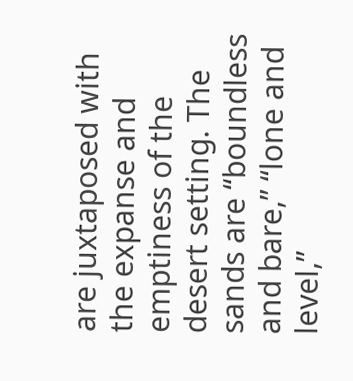are juxtaposed with the expanse and emptiness of the desert setting. The sands are “boundless and bare,” “lone and level,”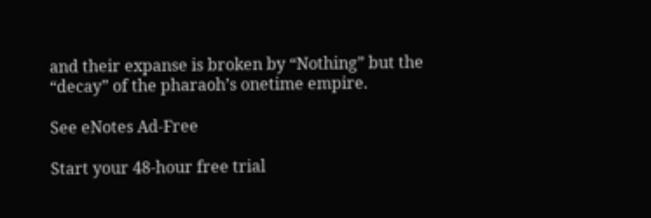and their expanse is broken by “Nothing” but the “decay” of the pharaoh’s onetime empire.

See eNotes Ad-Free

Start your 48-hour free trial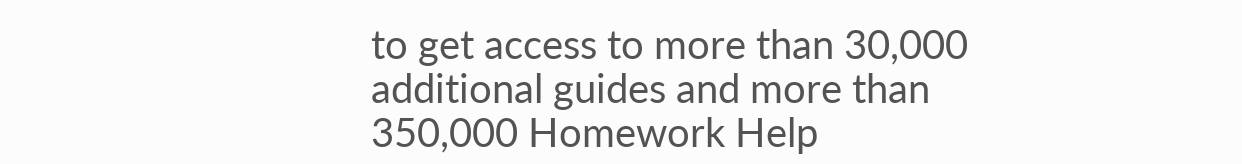to get access to more than 30,000 additional guides and more than 350,000 Homework Help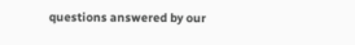questions answered by our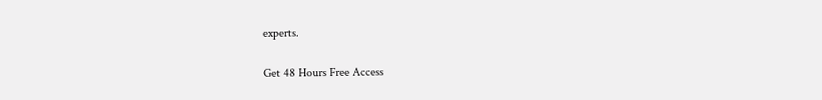experts.

Get 48 Hours Free Access